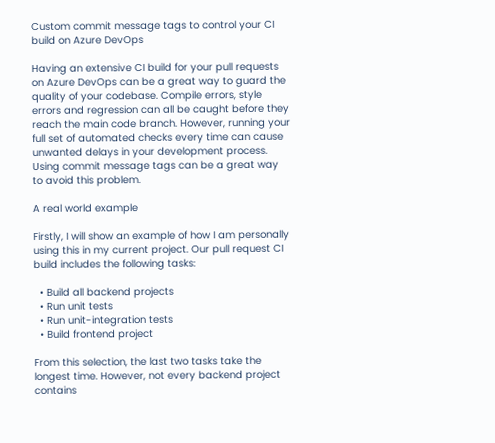Custom commit message tags to control your CI build on Azure DevOps

Having an extensive CI build for your pull requests on Azure DevOps can be a great way to guard the quality of your codebase. Compile errors, style errors and regression can all be caught before they reach the main code branch. However, running your full set of automated checks every time can cause unwanted delays in your development process. Using commit message tags can be a great way to avoid this problem.

A real world example

Firstly, I will show an example of how I am personally using this in my current project. Our pull request CI build includes the following tasks:

  • Build all backend projects
  • Run unit tests
  • Run unit-integration tests
  • Build frontend project

From this selection, the last two tasks take the longest time. However, not every backend project contains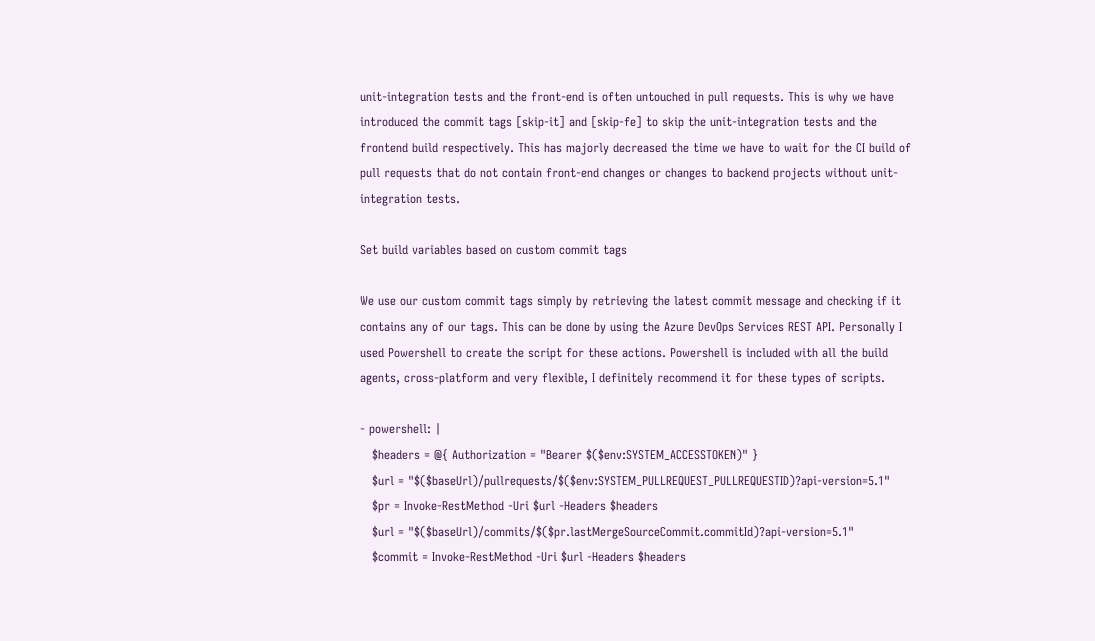unit-integration tests and the front-end is often untouched in pull requests. This is why we have introduced the commit tags [skip-it] and [skip-fe] to skip the unit-integration tests and the frontend build respectively. This has majorly decreased the time we have to wait for the CI build of pull requests that do not contain front-end changes or changes to backend projects without unit-integration tests.

Set build variables based on custom commit tags

We use our custom commit tags simply by retrieving the latest commit message and checking if it contains any of our tags. This can be done by using the Azure DevOps Services REST API. Personally I used Powershell to create the script for these actions. Powershell is included with all the build agents, cross-platform and very flexible, I definitely recommend it for these types of scripts.

- powershell: |
   $headers = @{ Authorization = "Bearer $($env:SYSTEM_ACCESSTOKEN)" }
   $url = "$($baseUrl)/pullrequests/$($env:SYSTEM_PULLREQUEST_PULLREQUESTID)?api-version=5.1"
   $pr = Invoke-RestMethod -Uri $url -Headers $headers
   $url = "$($baseUrl)/commits/$($pr.lastMergeSourceCommit.commitId)?api-version=5.1"
   $commit = Invoke-RestMethod -Uri $url -Headers $headers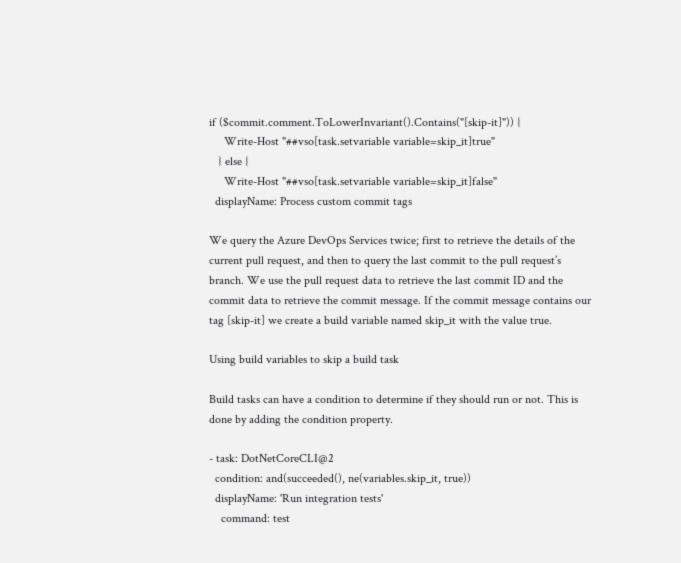if ($commit.comment.ToLowerInvariant().Contains("[skip-it]")) {
     Write-Host "##vso[task.setvariable variable=skip_it]true"
   } else {
     Write-Host "##vso[task.setvariable variable=skip_it]false"
  displayName: Process custom commit tags

We query the Azure DevOps Services twice; first to retrieve the details of the current pull request, and then to query the last commit to the pull request’s branch. We use the pull request data to retrieve the last commit ID and the commit data to retrieve the commit message. If the commit message contains our tag [skip-it] we create a build variable named skip_it with the value true.

Using build variables to skip a build task

Build tasks can have a condition to determine if they should run or not. This is done by adding the condition property.

- task: DotNetCoreCLI@2
  condition: and(succeeded(), ne(variables.skip_it, true))
  displayName: 'Run integration tests'
    command: test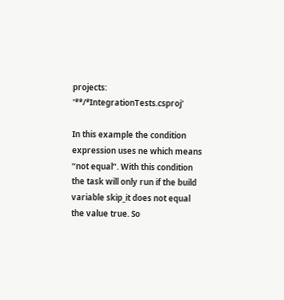projects: '**/*IntegrationTests.csproj'

In this example the condition expression uses ne which means “not equal”. With this condition the task will only run if the build variable skip_it does not equal the value true. So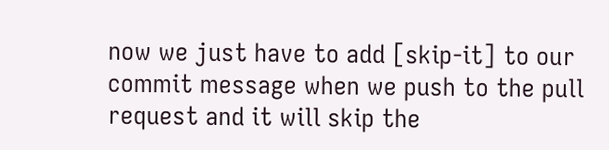now we just have to add [skip-it] to our commit message when we push to the pull request and it will skip the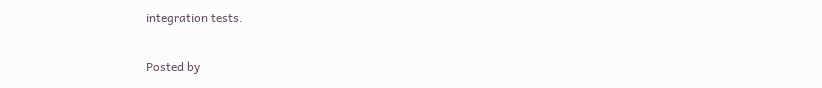integration tests.

Posted by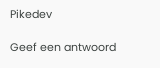Pikedev

Geef een antwoord